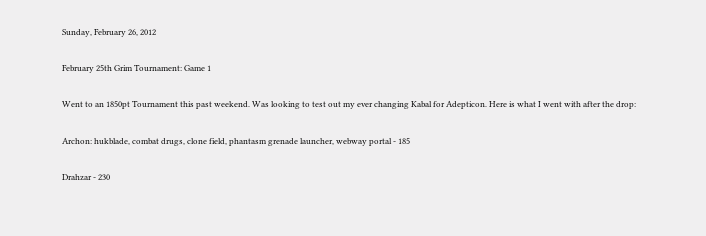Sunday, February 26, 2012

February 25th Grim Tournament: Game 1

Went to an 1850pt Tournament this past weekend. Was looking to test out my ever changing Kabal for Adepticon. Here is what I went with after the drop:

Archon: hukblade, combat drugs, clone field, phantasm grenade launcher, webway portal - 185

Drahzar - 230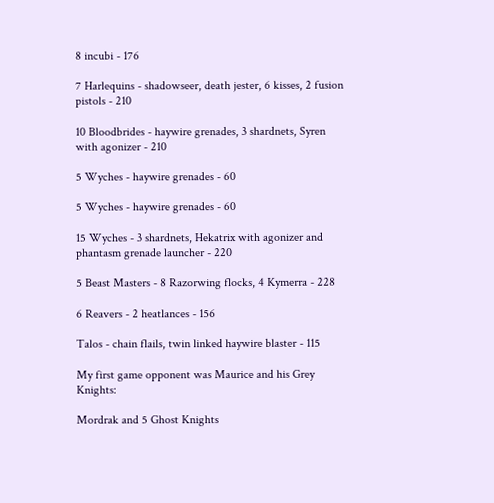8 incubi - 176

7 Harlequins - shadowseer, death jester, 6 kisses, 2 fusion pistols - 210

10 Bloodbrides - haywire grenades, 3 shardnets, Syren with agonizer - 210

5 Wyches - haywire grenades - 60

5 Wyches - haywire grenades - 60

15 Wyches - 3 shardnets, Hekatrix with agonizer and phantasm grenade launcher - 220

5 Beast Masters - 8 Razorwing flocks, 4 Kymerra - 228

6 Reavers - 2 heatlances - 156

Talos - chain flails, twin linked haywire blaster - 115

My first game opponent was Maurice and his Grey Knights:

Mordrak and 5 Ghost Knights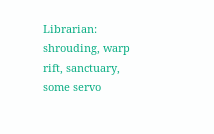Librarian: shrouding, warp rift, sanctuary, some servo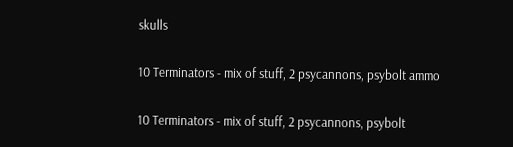skulls

10 Terminators - mix of stuff, 2 psycannons, psybolt ammo

10 Terminators - mix of stuff, 2 psycannons, psybolt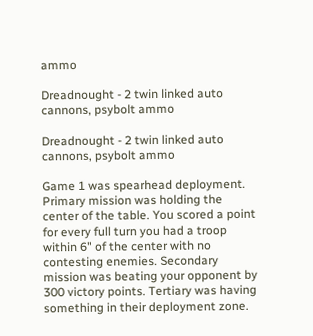ammo

Dreadnought - 2 twin linked auto cannons, psybolt ammo

Dreadnought - 2 twin linked auto cannons, psybolt ammo

Game 1 was spearhead deployment. Primary mission was holding the center of the table. You scored a point for every full turn you had a troop within 6" of the center with no contesting enemies. Secondary mission was beating your opponent by 300 victory points. Tertiary was having something in their deployment zone.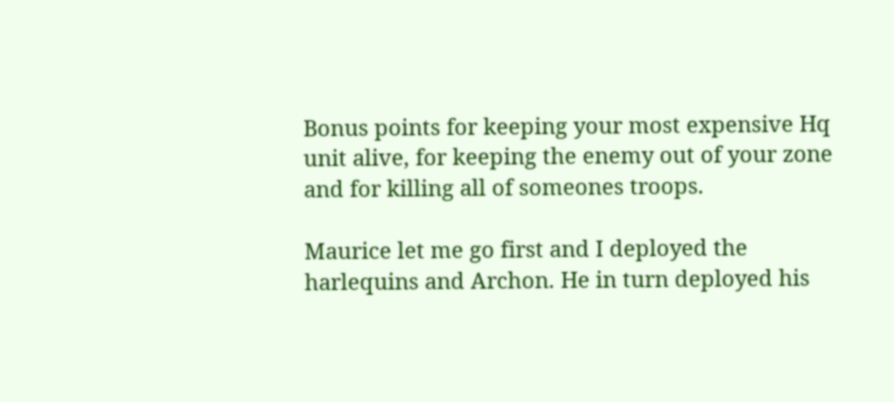Bonus points for keeping your most expensive Hq unit alive, for keeping the enemy out of your zone and for killing all of someones troops.

Maurice let me go first and I deployed the harlequins and Archon. He in turn deployed his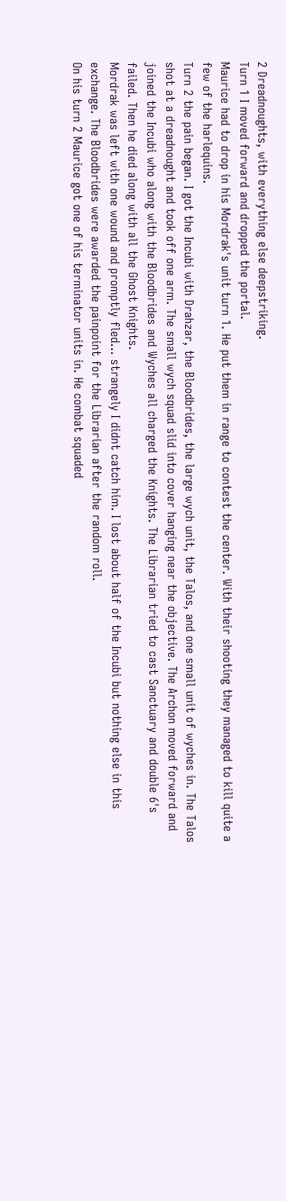2 Dreadnoughts, with everything else deepstriking.
Turn 1 I moved forward and dropped the portal.
Maurice had to drop in his Mordrak's unit turn 1. He put them in range to contest the center. With their shooting they managed to kill quite a few of the harlequins.
Turn 2 the pain began. I got the Incubi with Drahzar, the Bloodbrides, the large wych unit, the Talos, and one small unit of wyches in. The Talos shot at a dreadnought and took off one arm. The small wych squad slid into cover hanging near the objective. The Archon moved forward and joined the Incubi who along with the Bloodbrides and Wyches all charged the Knights. The Librarian tried to cast Sanctuary and double 6's failed. Then he died along with all the Ghost Knights.
Mordrak was left with one wound and promptly fled... strangely I didnt catch him. I lost about half of the Incubi but nothing else in this exchange. The Bloodbrides were awarded the painpoint for the Librarian after the random roll.
On his turn 2 Maurice got one of his terminator units in. He combat squaded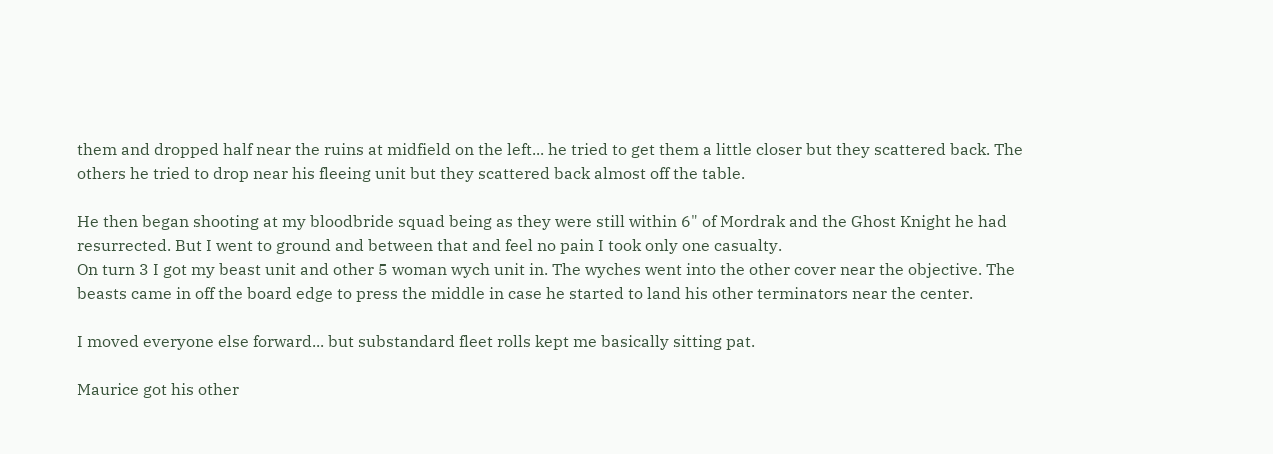them and dropped half near the ruins at midfield on the left... he tried to get them a little closer but they scattered back. The others he tried to drop near his fleeing unit but they scattered back almost off the table.

He then began shooting at my bloodbride squad being as they were still within 6" of Mordrak and the Ghost Knight he had resurrected. But I went to ground and between that and feel no pain I took only one casualty.
On turn 3 I got my beast unit and other 5 woman wych unit in. The wyches went into the other cover near the objective. The beasts came in off the board edge to press the middle in case he started to land his other terminators near the center.

I moved everyone else forward... but substandard fleet rolls kept me basically sitting pat.

Maurice got his other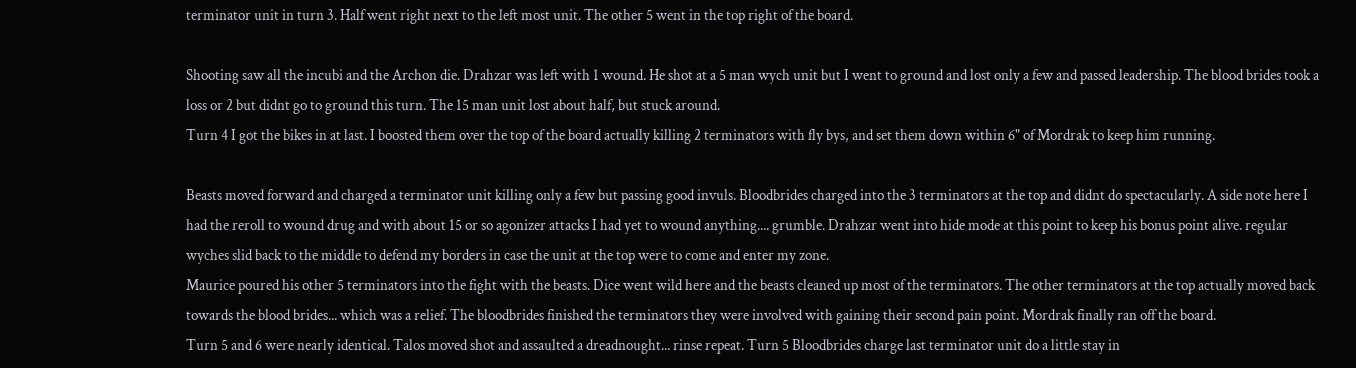terminator unit in turn 3. Half went right next to the left most unit. The other 5 went in the top right of the board.

Shooting saw all the incubi and the Archon die. Drahzar was left with 1 wound. He shot at a 5 man wych unit but I went to ground and lost only a few and passed leadership. The blood brides took a loss or 2 but didnt go to ground this turn. The 15 man unit lost about half, but stuck around.
Turn 4 I got the bikes in at last. I boosted them over the top of the board actually killing 2 terminators with fly bys, and set them down within 6" of Mordrak to keep him running.

Beasts moved forward and charged a terminator unit killing only a few but passing good invuls. Bloodbrides charged into the 3 terminators at the top and didnt do spectacularly. A side note here I had the reroll to wound drug and with about 15 or so agonizer attacks I had yet to wound anything.... grumble. Drahzar went into hide mode at this point to keep his bonus point alive. regular wyches slid back to the middle to defend my borders in case the unit at the top were to come and enter my zone.
Maurice poured his other 5 terminators into the fight with the beasts. Dice went wild here and the beasts cleaned up most of the terminators. The other terminators at the top actually moved back towards the blood brides... which was a relief. The bloodbrides finished the terminators they were involved with gaining their second pain point. Mordrak finally ran off the board.
Turn 5 and 6 were nearly identical. Talos moved shot and assaulted a dreadnought... rinse repeat. Turn 5 Bloodbrides charge last terminator unit do a little stay in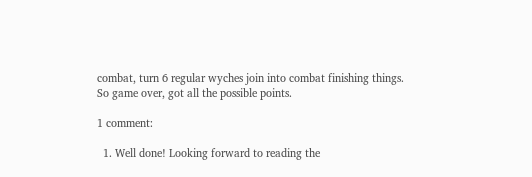combat, turn 6 regular wyches join into combat finishing things.
So game over, got all the possible points.

1 comment:

  1. Well done! Looking forward to reading the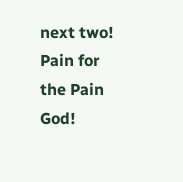next two! Pain for the Pain God!